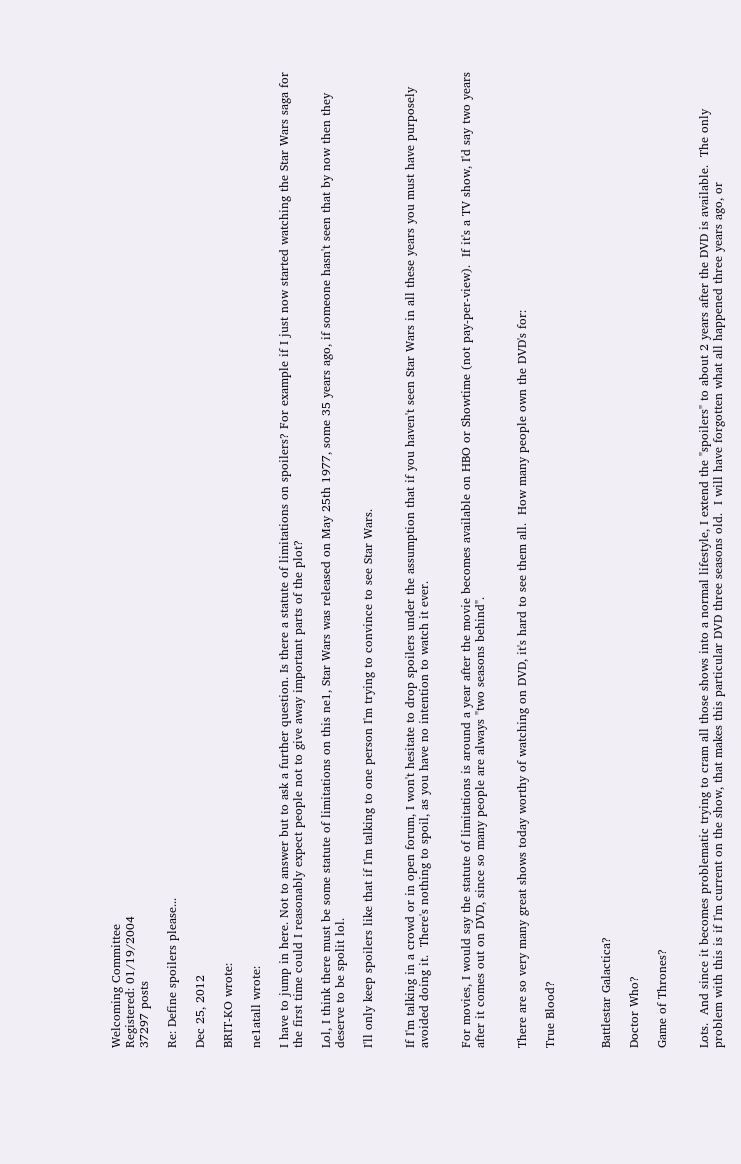Welcoming Committee
Registered: 01/19/2004
37297 posts

Re: Define spoilers please...

Dec 25, 2012

BRIT-KO wrote:

ne1atall wrote:

I have to jump in here. Not to answer but to ask a further question. Is there a statute of limitations on spoilers? For example if I just now started watching the Star Wars saga for the first time could I reasonably expect people not to give away important parts of the plot?

Lol, I think there must be some statute of limitations on this ne1, Star Wars was released on May 25th 1977, some 35 years ago, if someone hasn't seen that by now then they deserve to be spolit lol.

I'll only keep spoilers like that if I'm talking to one person I'm trying to convince to see Star Wars.


If I'm talking in a crowd or in open forum, I won't hesitate to drop spoilers under the assumption that if you haven't seen Star Wars in all these years you must have purposely avoided doing it.  There's nothing to spoil, as you have no intention to watch it ever.


For movies, I would say the statute of limitations is around a year after the movie becomes available on HBO or Showtime (not pay-per-view).  If it's a TV show, I'd say two years after it comes out on DVD, since so many people are always "two seasons behind".


There are so very many great shows today worthy of watching on DVD, it's hard to see them all.  How many people own the DVD's for:

True Blood?



Battlestar Galactica?

Doctor Who?

Game of Thrones?


Lots.  And since it becomes problematic trying to cram all those shows into a normal lifestyle, I extend the "spoilers" to about 2 years after the DVD is available.  The only problem with this is if I'm current on the show, that makes this particular DVD three seasons old.  I will have forgotten what all happened three years ago, or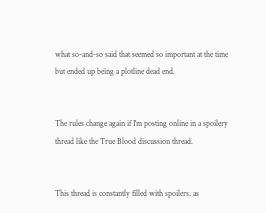what so-and-so said that seemed so important at the time but ended up being a plotline dead end.


The rules change again if I'm posting online in a spoilery thread like the True Blood discussion thread.


This thread is constantly filled with spoilers, as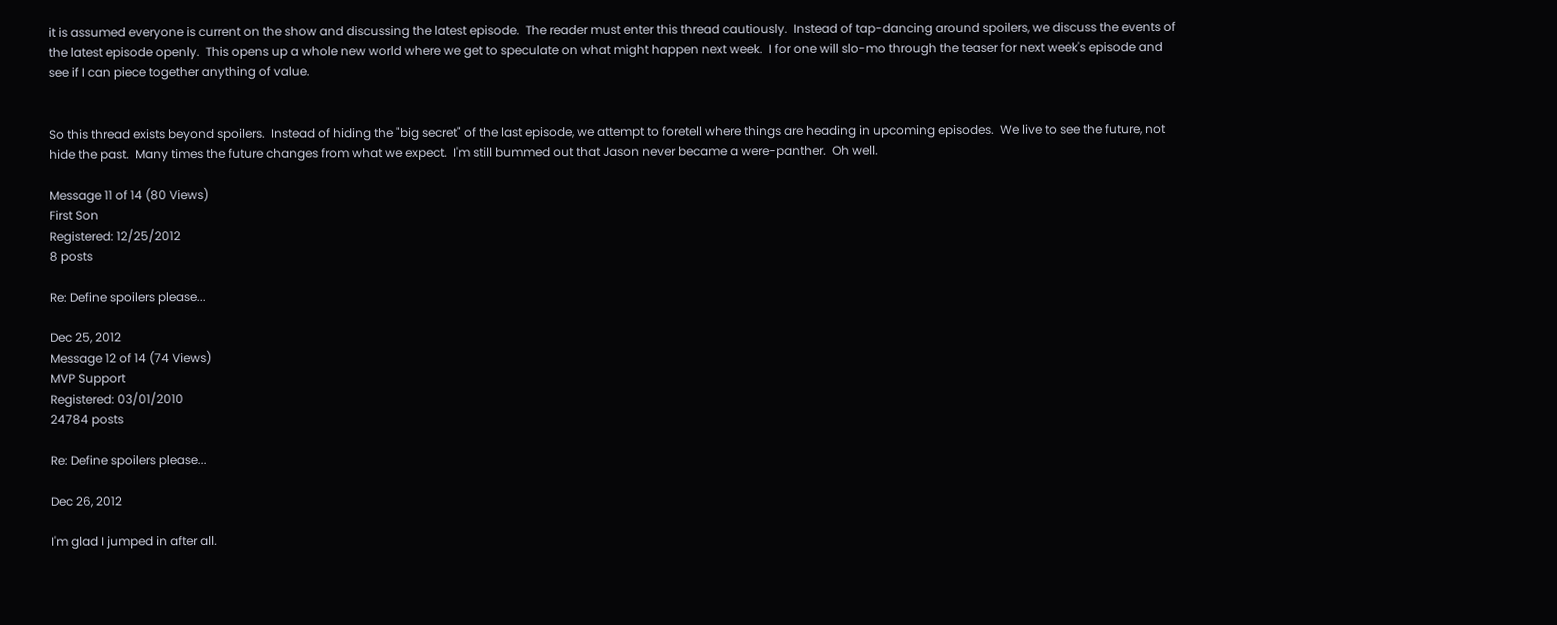it is assumed everyone is current on the show and discussing the latest episode.  The reader must enter this thread cautiously.  Instead of tap-dancing around spoilers, we discuss the events of the latest episode openly.  This opens up a whole new world where we get to speculate on what might happen next week.  I for one will slo-mo through the teaser for next week's episode and see if I can piece together anything of value.


So this thread exists beyond spoilers.  Instead of hiding the "big secret" of the last episode, we attempt to foretell where things are heading in upcoming episodes.  We live to see the future, not hide the past.  Many times the future changes from what we expect.  I'm still bummed out that Jason never became a were-panther.  Oh well.

Message 11 of 14 (80 Views)
First Son
Registered: 12/25/2012
8 posts

Re: Define spoilers please...

Dec 25, 2012
Message 12 of 14 (74 Views)
MVP Support
Registered: 03/01/2010
24784 posts

Re: Define spoilers please...

Dec 26, 2012

I'm glad I jumped in after all.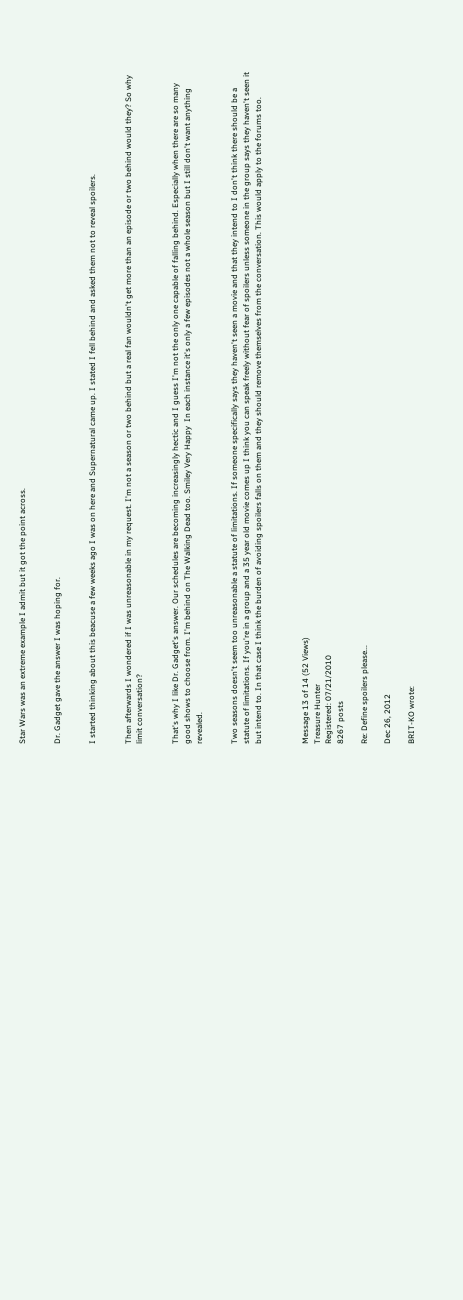Star Wars was an extreme example I admit but it got the point across.


Dr. Gadget gave the answer I was hoping for.


I started thinking about this beacuse a few weeks ago I was on here and Supernatural came up. I stated I fell behind and asked them not to reveal spoilers.


Then afterwards I wondered if I was unreasonable in my request. I'm not a season or two behind but a real fan wouldn't get more than an episode or two behind would they? So why limit conversation?


That's why I like Dr. Gadget's answer. Our schedules are becoming increasingly hectic and I guess I'm not the only one capable of falling behind. Especially when there are so many good shows to choose from. I'm behind on The Walking Dead too. Smiley Very Happy  In each instance it's only a few episodes not a whole season but I still don't want anything revealed.


Two seasons doesn't seem too unreasonable a statute of limitations. If someone specifically says they haven't seen a movie and that they intend to I don't think there should be a statute of limitations. If you're in a group and a 35 year old movie comes up I think you can speak freely without fear of spoilers unless someone in the group says they haven't seen it but intend to. In that case I think the burden of avoiding spoilers falls on them and they should remove themselves from the conversation. This would apply to the forums too.



Message 13 of 14 (52 Views)
Treasure Hunter
Registered: 07/21/2010
8267 posts

Re: Define spoilers please...

Dec 26, 2012

BRIT-KO wrote: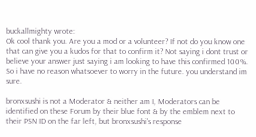buckallmighty wrote:
Ok cool thank you. Are you a mod or a volunteer? If not do you know one that can give you a kudos for that to confirm it? Not saying i dont trust or believe your answer just saying i am looking to have this confirmed 100%. So i have no reason whatsoever to worry in the future. you understand im sure.

bronxsushi is not a Moderator & neither am I, Moderators can be identified on these Forum by their blue font & by the emblem next to their PSN ID on the far left, but bronxsushi's response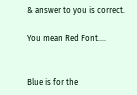& answer to you is correct.

You mean Red Font....


Blue is for the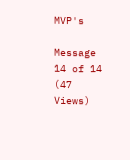MVP's

Message 14 of 14 (47 Views)